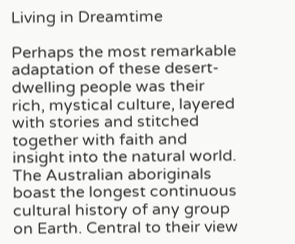Living in Dreamtime

Perhaps the most remarkable adaptation of these desert-dwelling people was their rich, mystical culture, layered with stories and stitched together with faith and insight into the natural world. The Australian aboriginals boast the longest continuous cultural history of any group on Earth. Central to their view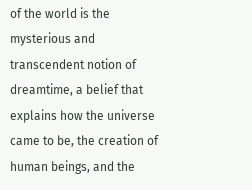of the world is the mysterious and transcendent notion of dreamtime, a belief that explains how the universe came to be, the creation of human beings, and the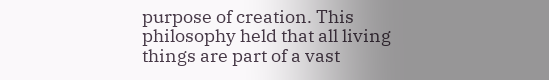purpose of creation. This philosophy held that all living things are part of a vast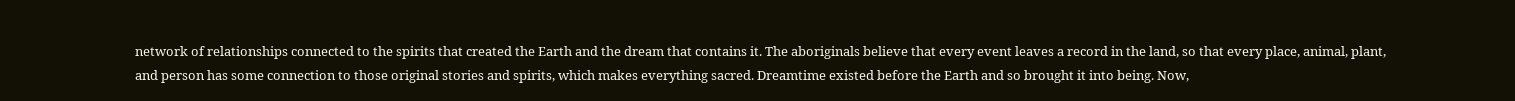network of relationships connected to the spirits that created the Earth and the dream that contains it. The aboriginals believe that every event leaves a record in the land, so that every place, animal, plant, and person has some connection to those original stories and spirits, which makes everything sacred. Dreamtime existed before the Earth and so brought it into being. Now,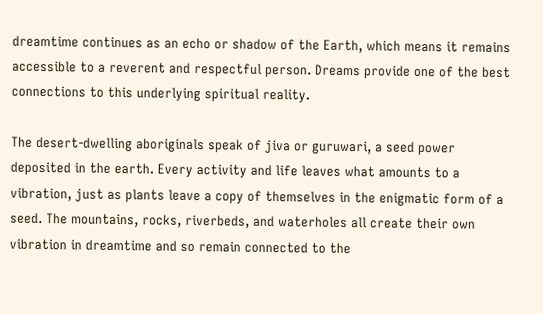dreamtime continues as an echo or shadow of the Earth, which means it remains accessible to a reverent and respectful person. Dreams provide one of the best connections to this underlying spiritual reality.

The desert-dwelling aboriginals speak of jiva or guruwari, a seed power deposited in the earth. Every activity and life leaves what amounts to a vibration, just as plants leave a copy of themselves in the enigmatic form of a seed. The mountains, rocks, riverbeds, and waterholes all create their own vibration in dreamtime and so remain connected to the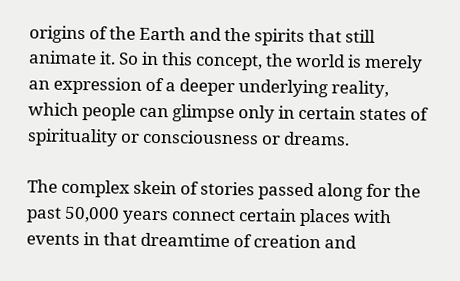origins of the Earth and the spirits that still animate it. So in this concept, the world is merely an expression of a deeper underlying reality, which people can glimpse only in certain states of spirituality or consciousness or dreams.

The complex skein of stories passed along for the past 50,000 years connect certain places with events in that dreamtime of creation and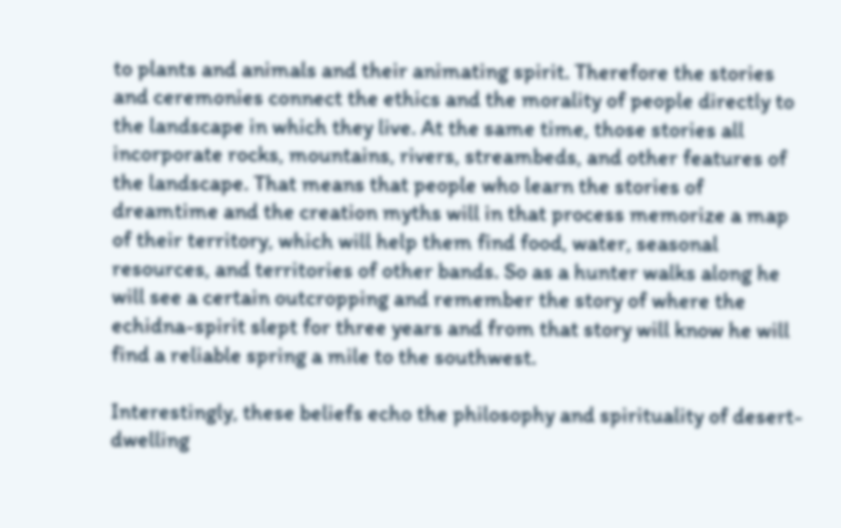to plants and animals and their animating spirit. Therefore the stories and ceremonies connect the ethics and the morality of people directly to the landscape in which they live. At the same time, those stories all incorporate rocks, mountains, rivers, streambeds, and other features of the landscape. That means that people who learn the stories of dreamtime and the creation myths will in that process memorize a map of their territory, which will help them find food, water, seasonal resources, and territories of other bands. So as a hunter walks along he will see a certain outcropping and remember the story of where the echidna-spirit slept for three years and from that story will know he will find a reliable spring a mile to the southwest.

Interestingly, these beliefs echo the philosophy and spirituality of desert-dwelling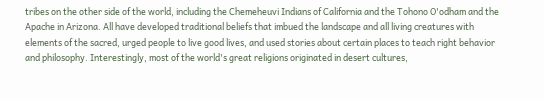tribes on the other side of the world, including the Chemeheuvi Indians of California and the Tohono O'odham and the Apache in Arizona. All have developed traditional beliefs that imbued the landscape and all living creatures with elements of the sacred, urged people to live good lives, and used stories about certain places to teach right behavior and philosophy. Interestingly, most of the world's great religions originated in desert cultures,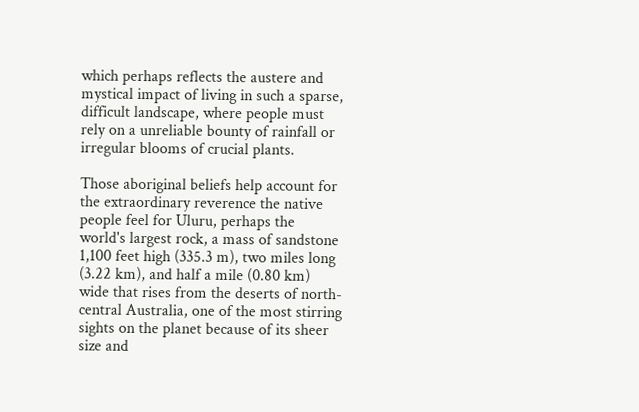which perhaps reflects the austere and mystical impact of living in such a sparse, difficult landscape, where people must rely on a unreliable bounty of rainfall or irregular blooms of crucial plants.

Those aboriginal beliefs help account for the extraordinary reverence the native people feel for Uluru, perhaps the world's largest rock, a mass of sandstone 1,100 feet high (335.3 m), two miles long (3.22 km), and half a mile (0.80 km) wide that rises from the deserts of north-central Australia, one of the most stirring sights on the planet because of its sheer size and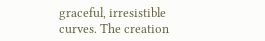graceful, irresistible curves. The creation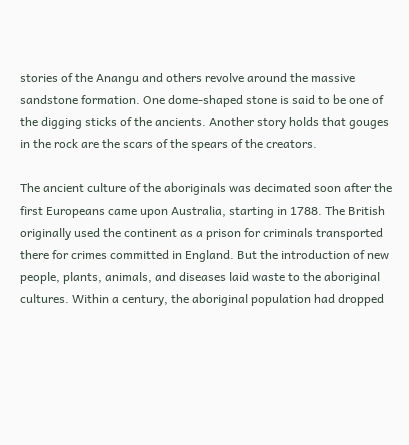stories of the Anangu and others revolve around the massive sandstone formation. One dome-shaped stone is said to be one of the digging sticks of the ancients. Another story holds that gouges in the rock are the scars of the spears of the creators.

The ancient culture of the aboriginals was decimated soon after the first Europeans came upon Australia, starting in 1788. The British originally used the continent as a prison for criminals transported there for crimes committed in England. But the introduction of new people, plants, animals, and diseases laid waste to the aboriginal cultures. Within a century, the aboriginal population had dropped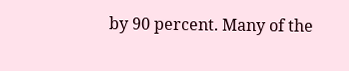by 90 percent. Many of the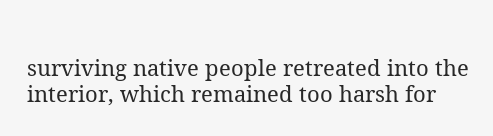surviving native people retreated into the interior, which remained too harsh for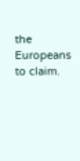the Europeans to claim.